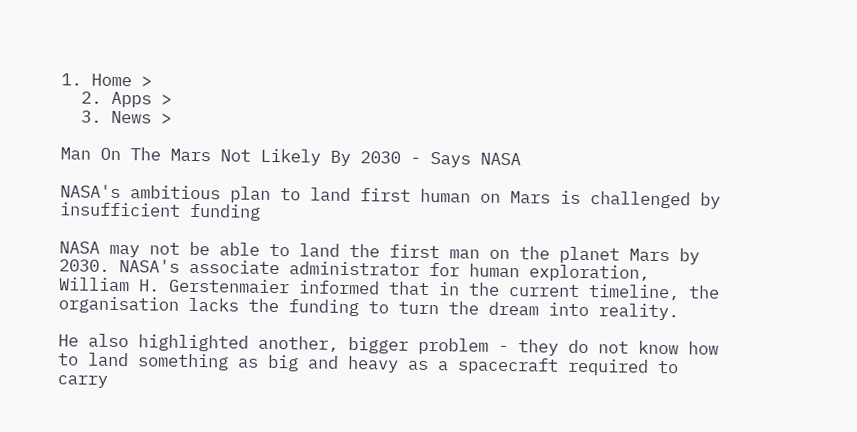1. Home >
  2. Apps >
  3. News >

Man On The Mars Not Likely By 2030 - Says NASA

NASA's ambitious plan to land first human on Mars is challenged by insufficient funding

NASA may not be able to land the first man on the planet Mars by 2030. NASA's associate administrator for human exploration, William H. Gerstenmaier informed that in the current timeline, the organisation lacks the funding to turn the dream into reality.

He also highlighted another, bigger problem - they do not know how to land something as big and heavy as a spacecraft required to carry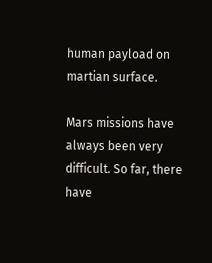human payload on martian surface.

Mars missions have always been very difficult. So far, there have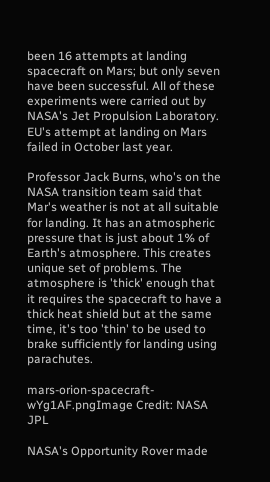been 16 attempts at landing spacecraft on Mars; but only seven have been successful. All of these experiments were carried out by NASA's Jet Propulsion Laboratory. EU's attempt at landing on Mars failed in October last year.

Professor Jack Burns, who's on the NASA transition team said that Mar's weather is not at all suitable for landing. It has an atmospheric pressure that is just about 1% of Earth's atmosphere. This creates unique set of problems. The atmosphere is 'thick' enough that it requires the spacecraft to have a thick heat shield but at the same time, it's too 'thin' to be used to brake sufficiently for landing using parachutes.

mars-orion-spacecraft-wYg1AF.pngImage Credit: NASA JPL

NASA's Opportunity Rover made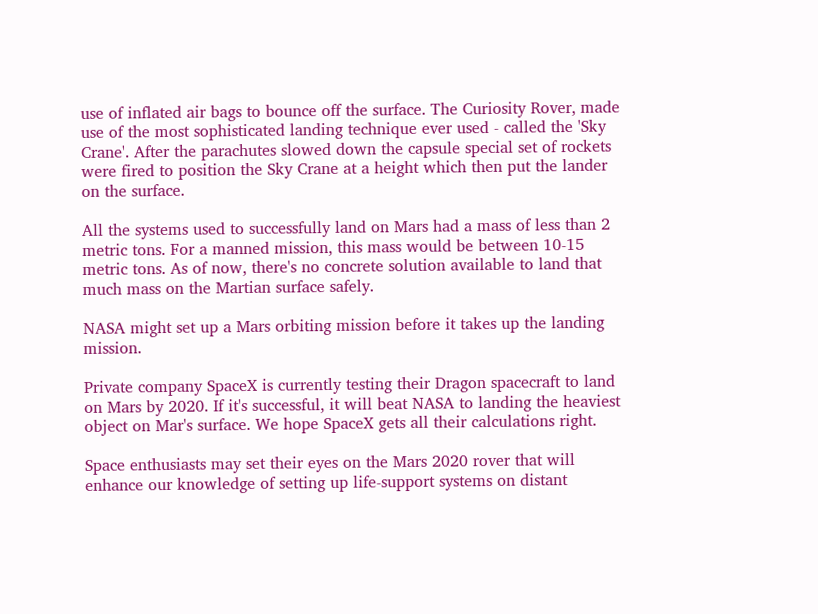use of inflated air bags to bounce off the surface. The Curiosity Rover, made use of the most sophisticated landing technique ever used - called the 'Sky Crane'. After the parachutes slowed down the capsule special set of rockets were fired to position the Sky Crane at a height which then put the lander on the surface.

All the systems used to successfully land on Mars had a mass of less than 2 metric tons. For a manned mission, this mass would be between 10-15 metric tons. As of now, there's no concrete solution available to land that much mass on the Martian surface safely.

NASA might set up a Mars orbiting mission before it takes up the landing mission.

Private company SpaceX is currently testing their Dragon spacecraft to land on Mars by 2020. If it's successful, it will beat NASA to landing the heaviest object on Mar's surface. We hope SpaceX gets all their calculations right.

Space enthusiasts may set their eyes on the Mars 2020 rover that will enhance our knowledge of setting up life-support systems on distant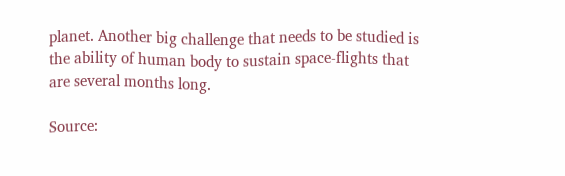planet. Another big challenge that needs to be studied is the ability of human body to sustain space-flights that are several months long.

Source: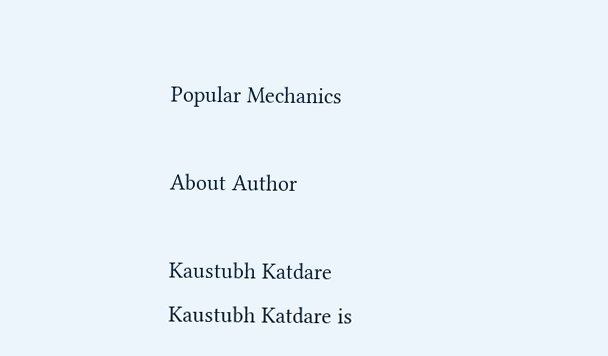Popular Mechanics

About Author

Kaustubh Katdare
Kaustubh Katdare is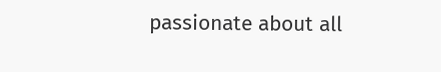passionate about all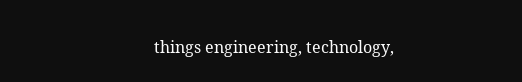things engineering, technology,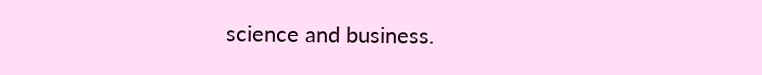science and business.